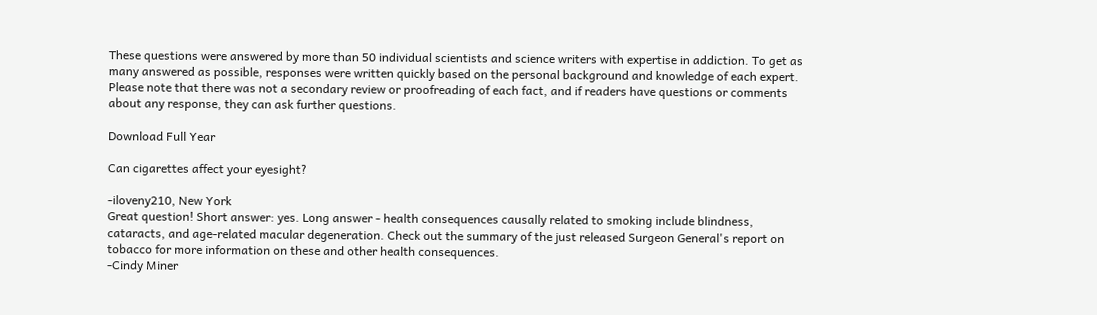These questions were answered by more than 50 individual scientists and science writers with expertise in addiction. To get as many answered as possible, responses were written quickly based on the personal background and knowledge of each expert. Please note that there was not a secondary review or proofreading of each fact, and if readers have questions or comments about any response, they can ask further questions.

Download Full Year

Can cigarettes affect your eyesight?

-iloveny210, New York
Great question! Short answer: yes. Long answer - health consequences causally related to smoking include blindness, cataracts, and age-related macular degeneration. Check out the summary of the just released Surgeon General's report on tobacco for more information on these and other health consequences.
-Cindy Miner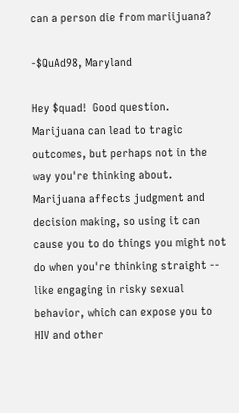can a person die from mariijuana?

-$QuAd98, Maryland

Hey $quad!  Good question.  Marijuana can lead to tragic outcomes, but perhaps not in the way you're thinking about.  Marijuana affects judgment and decision making, so using it can cause you to do things you might not do when you're thinking straight -- like engaging in risky sexual behavior, which can expose you to HIV and other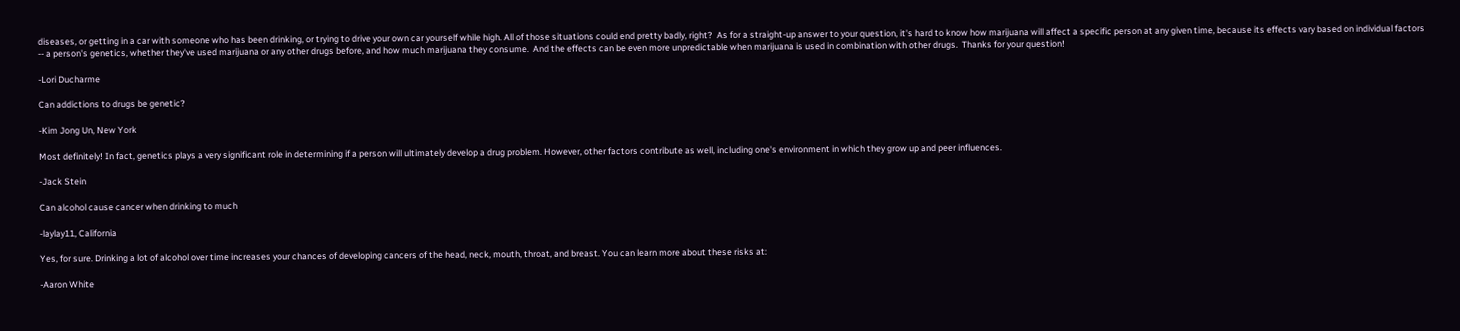diseases, or getting in a car with someone who has been drinking, or trying to drive your own car yourself while high. All of those situations could end pretty badly, right?  As for a straight-up answer to your question, it's hard to know how marijuana will affect a specific person at any given time, because its effects vary based on individual factors -- a person's genetics, whether they've used marijuana or any other drugs before, and how much marijuana they consume.  And the effects can be even more unpredictable when marijuana is used in combination with other drugs.  Thanks for your question!

-Lori Ducharme

Can addictions to drugs be genetic?

-Kim Jong Un, New York

Most definitely! In fact, genetics plays a very significant role in determining if a person will ultimately develop a drug problem. However, other factors contribute as well, including one's environment in which they grow up and peer influences.

-Jack Stein

Can alcohol cause cancer when drinking to much

-laylay11, California

Yes, for sure. Drinking a lot of alcohol over time increases your chances of developing cancers of the head, neck, mouth, throat, and breast. You can learn more about these risks at:

-Aaron White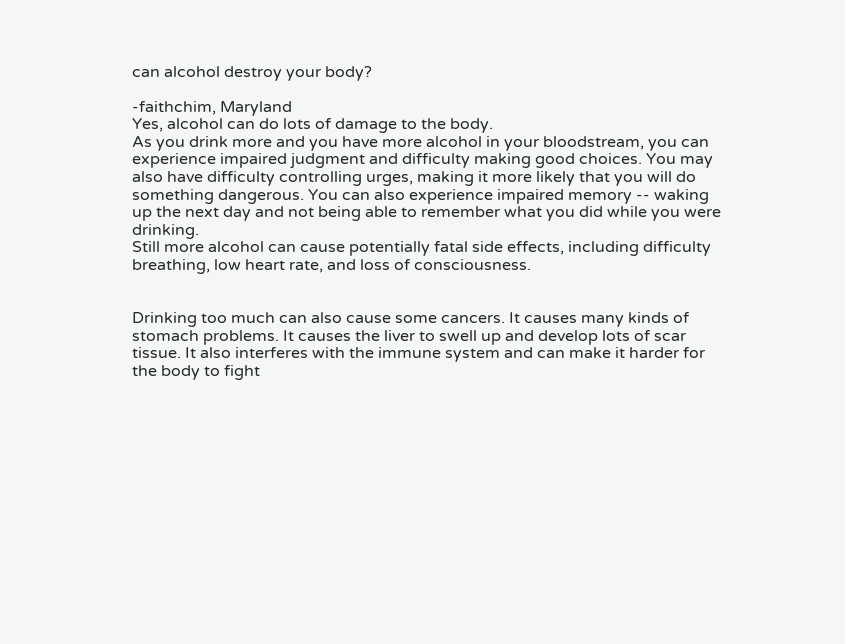can alcohol destroy your body?

-faithchim, Maryland
Yes, alcohol can do lots of damage to the body.
As you drink more and you have more alcohol in your bloodstream, you can experience impaired judgment and difficulty making good choices. You may also have difficulty controlling urges, making it more likely that you will do something dangerous. You can also experience impaired memory -- waking up the next day and not being able to remember what you did while you were drinking.
Still more alcohol can cause potentially fatal side effects, including difficulty breathing, low heart rate, and loss of consciousness.


Drinking too much can also cause some cancers. It causes many kinds of stomach problems. It causes the liver to swell up and develop lots of scar tissue. It also interferes with the immune system and can make it harder for the body to fight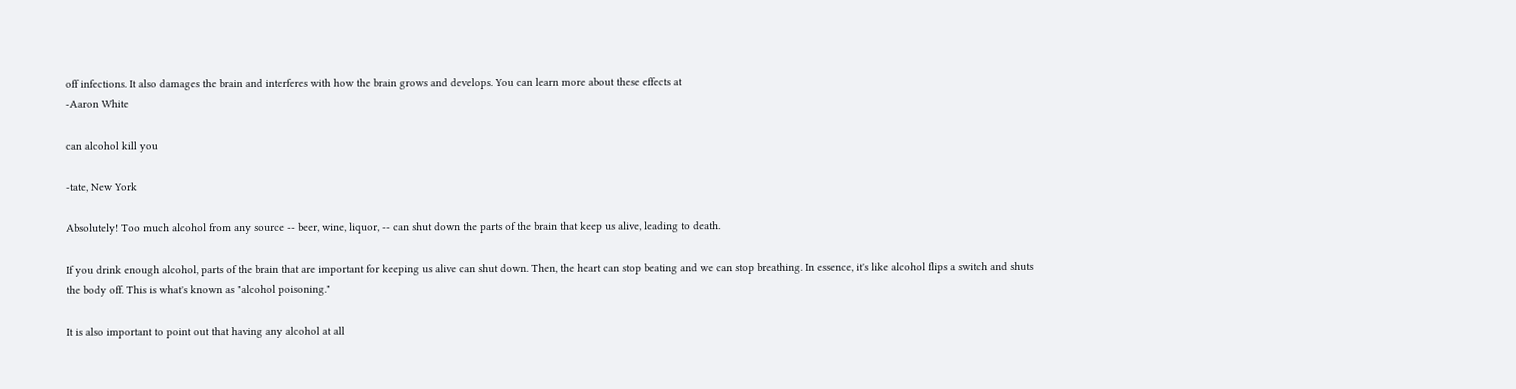off infections. It also damages the brain and interferes with how the brain grows and develops. You can learn more about these effects at
-Aaron White

can alcohol kill you

-tate, New York

Absolutely! Too much alcohol from any source -- beer, wine, liquor, -- can shut down the parts of the brain that keep us alive, leading to death.

If you drink enough alcohol, parts of the brain that are important for keeping us alive can shut down. Then, the heart can stop beating and we can stop breathing. In essence, it's like alcohol flips a switch and shuts the body off. This is what's known as "alcohol poisoning."

It is also important to point out that having any alcohol at all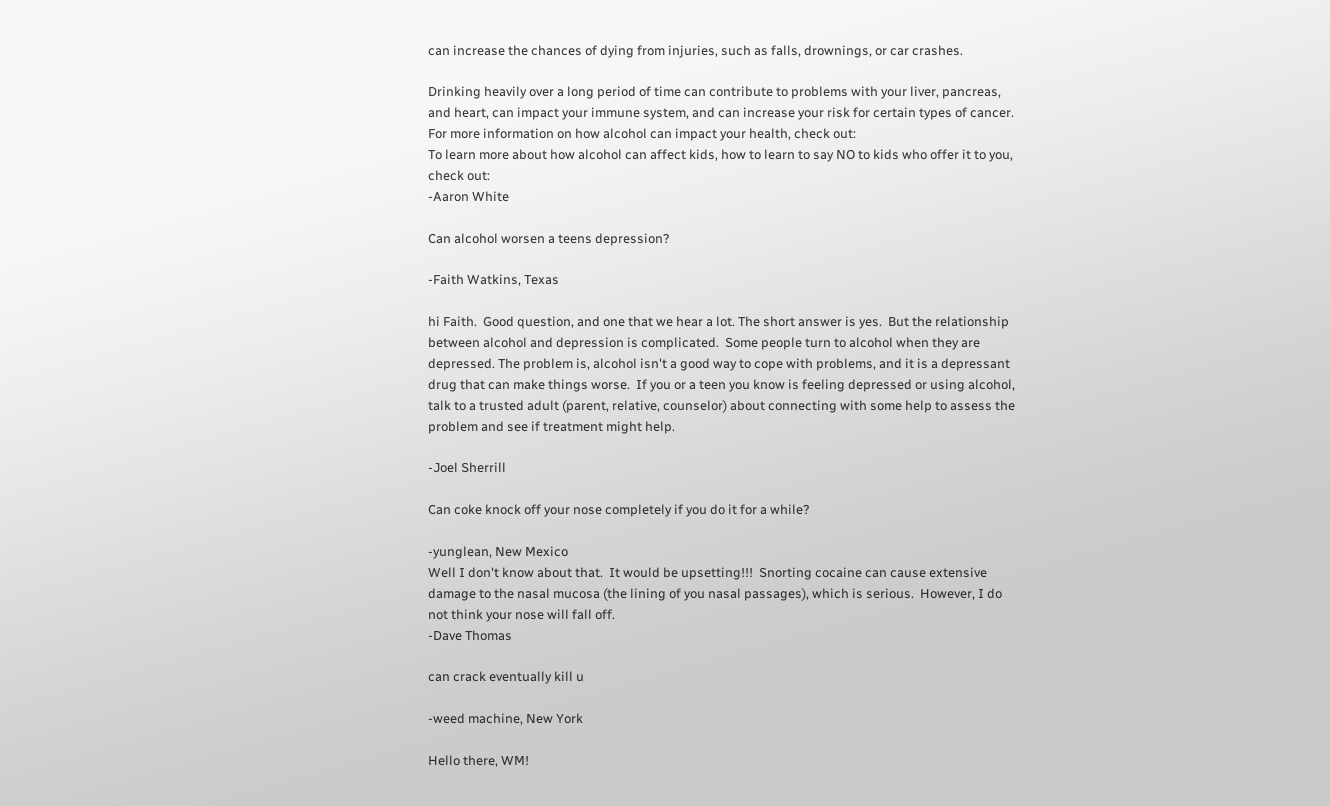can increase the chances of dying from injuries, such as falls, drownings, or car crashes.

Drinking heavily over a long period of time can contribute to problems with your liver, pancreas, and heart, can impact your immune system, and can increase your risk for certain types of cancer. For more information on how alcohol can impact your health, check out:
To learn more about how alcohol can affect kids, how to learn to say NO to kids who offer it to you, check out:
-Aaron White

Can alcohol worsen a teens depression?

-Faith Watkins, Texas

hi Faith.  Good question, and one that we hear a lot. The short answer is yes.  But the relationship between alcohol and depression is complicated.  Some people turn to alcohol when they are depressed. The problem is, alcohol isn't a good way to cope with problems, and it is a depressant drug that can make things worse.  If you or a teen you know is feeling depressed or using alcohol, talk to a trusted adult (parent, relative, counselor) about connecting with some help to assess the problem and see if treatment might help.

-Joel Sherrill

Can coke knock off your nose completely if you do it for a while?

-yunglean, New Mexico
Well I don't know about that.  It would be upsetting!!!  Snorting cocaine can cause extensive damage to the nasal mucosa (the lining of you nasal passages), which is serious.  However, I do not think your nose will fall off.
-Dave Thomas

can crack eventually kill u

-weed machine, New York

Hello there, WM!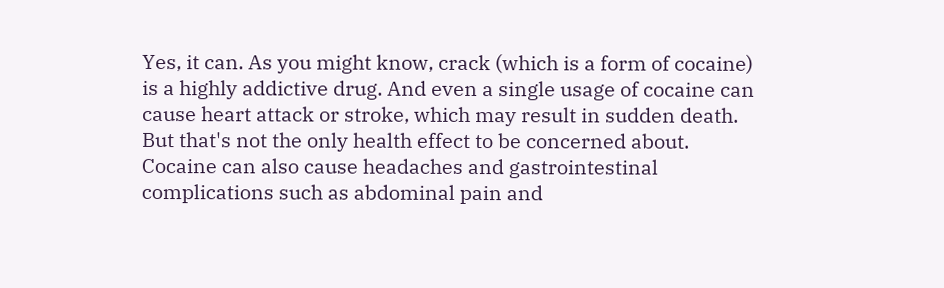Yes, it can. As you might know, crack (which is a form of cocaine) is a highly addictive drug. And even a single usage of cocaine can cause heart attack or stroke, which may result in sudden death. But that's not the only health effect to be concerned about. Cocaine can also cause headaches and gastrointestinal complications such as abdominal pain and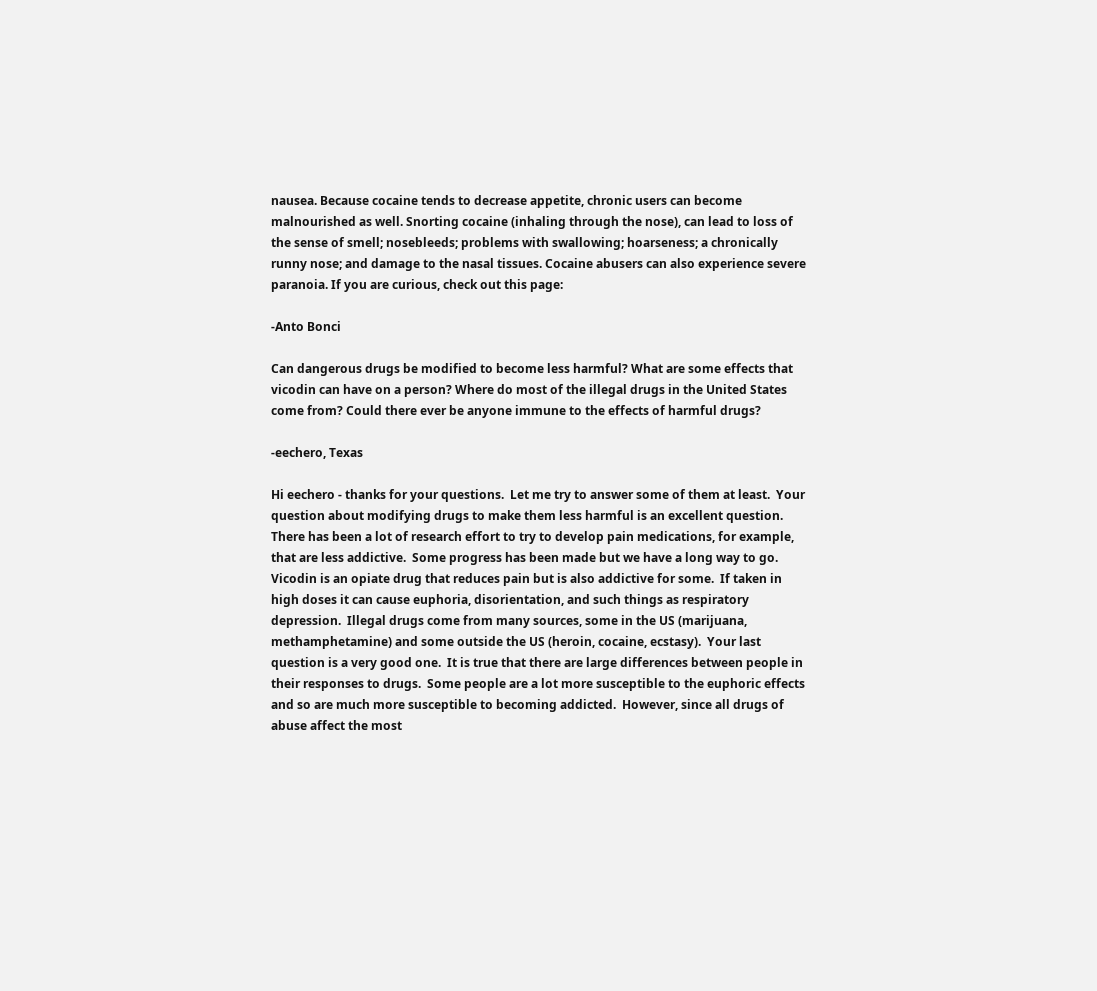nausea. Because cocaine tends to decrease appetite, chronic users can become malnourished as well. Snorting cocaine (inhaling through the nose), can lead to loss of the sense of smell; nosebleeds; problems with swallowing; hoarseness; a chronically runny nose; and damage to the nasal tissues. Cocaine abusers can also experience severe paranoia. If you are curious, check out this page:

-Anto Bonci

Can dangerous drugs be modified to become less harmful? What are some effects that vicodin can have on a person? Where do most of the illegal drugs in the United States come from? Could there ever be anyone immune to the effects of harmful drugs?

-eechero, Texas

Hi eechero - thanks for your questions.  Let me try to answer some of them at least.  Your question about modifying drugs to make them less harmful is an excellent question. There has been a lot of research effort to try to develop pain medications, for example, that are less addictive.  Some progress has been made but we have a long way to go.  Vicodin is an opiate drug that reduces pain but is also addictive for some.  If taken in high doses it can cause euphoria, disorientation, and such things as respiratory depression.  Illegal drugs come from many sources, some in the US (marijuana, methamphetamine) and some outside the US (heroin, cocaine, ecstasy).  Your last question is a very good one.  It is true that there are large differences between people in their responses to drugs.  Some people are a lot more susceptible to the euphoric effects and so are much more susceptible to becoming addicted.  However, since all drugs of abuse affect the most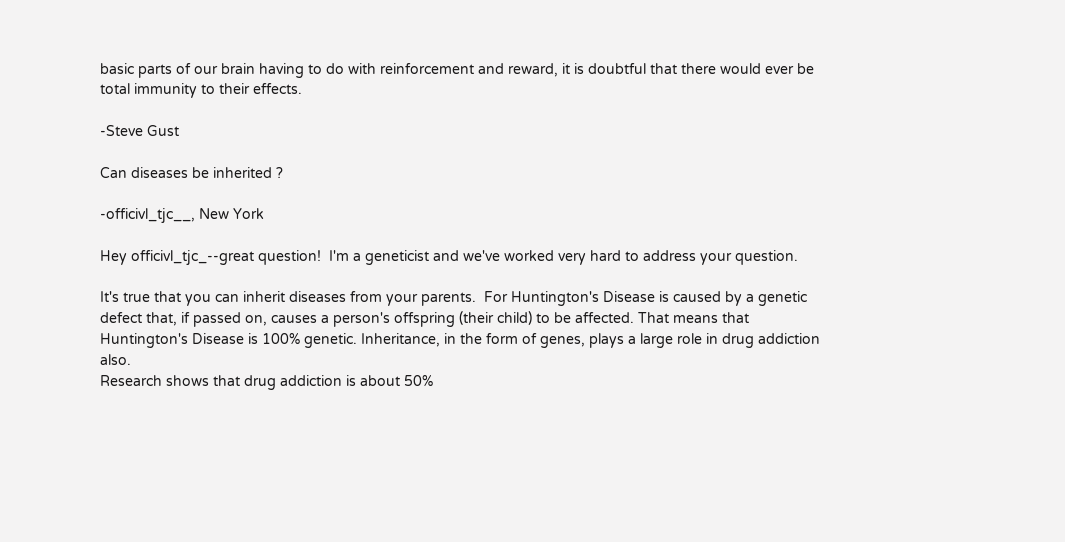basic parts of our brain having to do with reinforcement and reward, it is doubtful that there would ever be total immunity to their effects.

-Steve Gust

Can diseases be inherited ?

-officivl_tjc__, New York

Hey officivl_tjc_--great question!  I'm a geneticist and we've worked very hard to address your question.

It's true that you can inherit diseases from your parents.  For Huntington's Disease is caused by a genetic defect that, if passed on, causes a person's offspring (their child) to be affected. That means that Huntington's Disease is 100% genetic. Inheritance, in the form of genes, plays a large role in drug addiction also.
Research shows that drug addiction is about 50%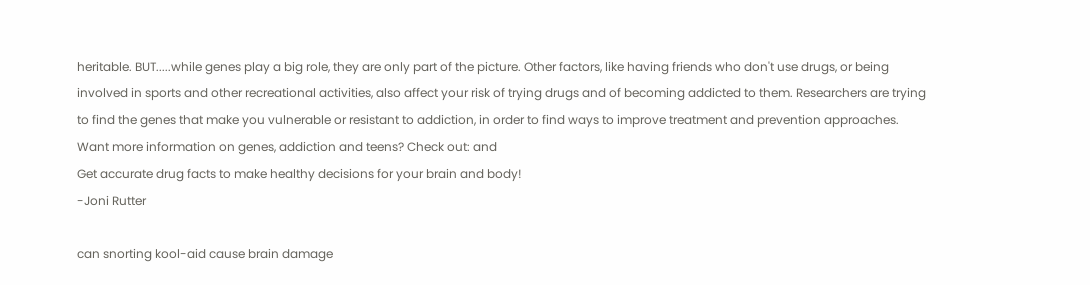heritable. BUT.....while genes play a big role, they are only part of the picture. Other factors, like having friends who don't use drugs, or being involved in sports and other recreational activities, also affect your risk of trying drugs and of becoming addicted to them. Researchers are trying to find the genes that make you vulnerable or resistant to addiction, in order to find ways to improve treatment and prevention approaches.
Want more information on genes, addiction and teens? Check out: and
Get accurate drug facts to make healthy decisions for your brain and body!
-Joni Rutter

can snorting kool-aid cause brain damage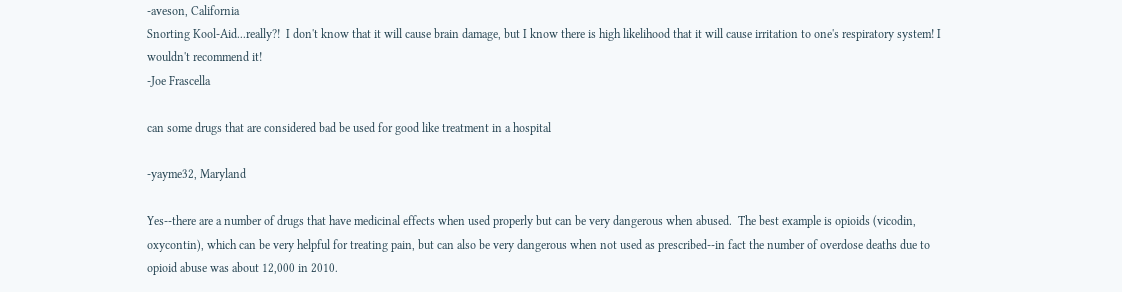-aveson, California
Snorting Kool-Aid...really?!  I don't know that it will cause brain damage, but I know there is high likelihood that it will cause irritation to one's respiratory system! I wouldn't recommend it!
-Joe Frascella

can some drugs that are considered bad be used for good like treatment in a hospital

-yayme32, Maryland

Yes--there are a number of drugs that have medicinal effects when used properly but can be very dangerous when abused.  The best example is opioids (vicodin, oxycontin), which can be very helpful for treating pain, but can also be very dangerous when not used as prescribed--in fact the number of overdose deaths due to opioid abuse was about 12,000 in 2010.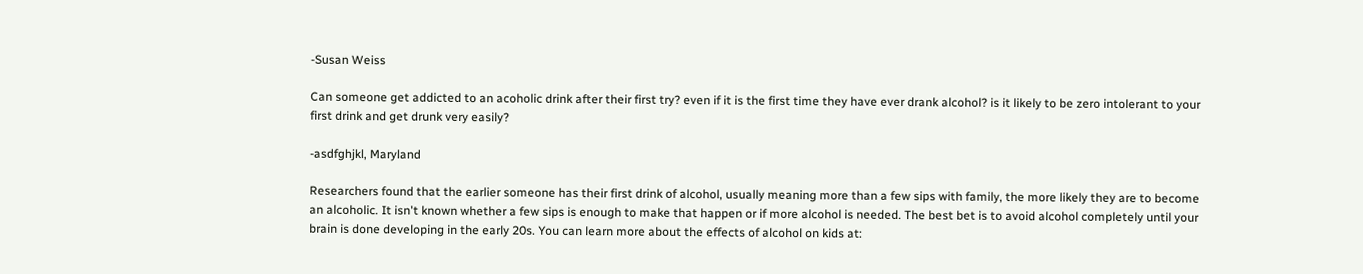-Susan Weiss

Can someone get addicted to an acoholic drink after their first try? even if it is the first time they have ever drank alcohol? is it likely to be zero intolerant to your first drink and get drunk very easily?

-asdfghjkl, Maryland

Researchers found that the earlier someone has their first drink of alcohol, usually meaning more than a few sips with family, the more likely they are to become an alcoholic. It isn't known whether a few sips is enough to make that happen or if more alcohol is needed. The best bet is to avoid alcohol completely until your brain is done developing in the early 20s. You can learn more about the effects of alcohol on kids at: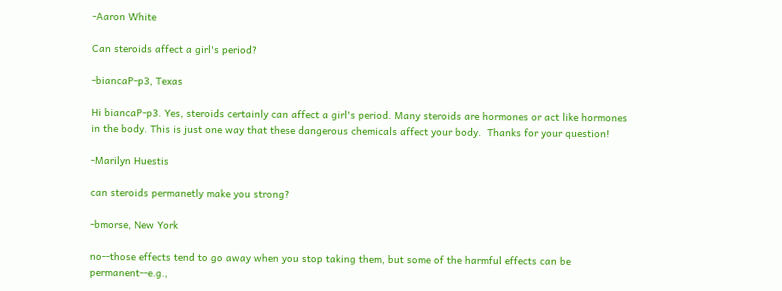-Aaron White

Can steroids affect a girl's period?

-biancaP-p3, Texas

Hi biancaP-p3. Yes, steroids certainly can affect a girl's period. Many steroids are hormones or act like hormones in the body. This is just one way that these dangerous chemicals affect your body.  Thanks for your question!

-Marilyn Huestis

can steroids permanetly make you strong?

-bmorse, New York

no--those effects tend to go away when you stop taking them, but some of the harmful effects can be permanent--e.g.,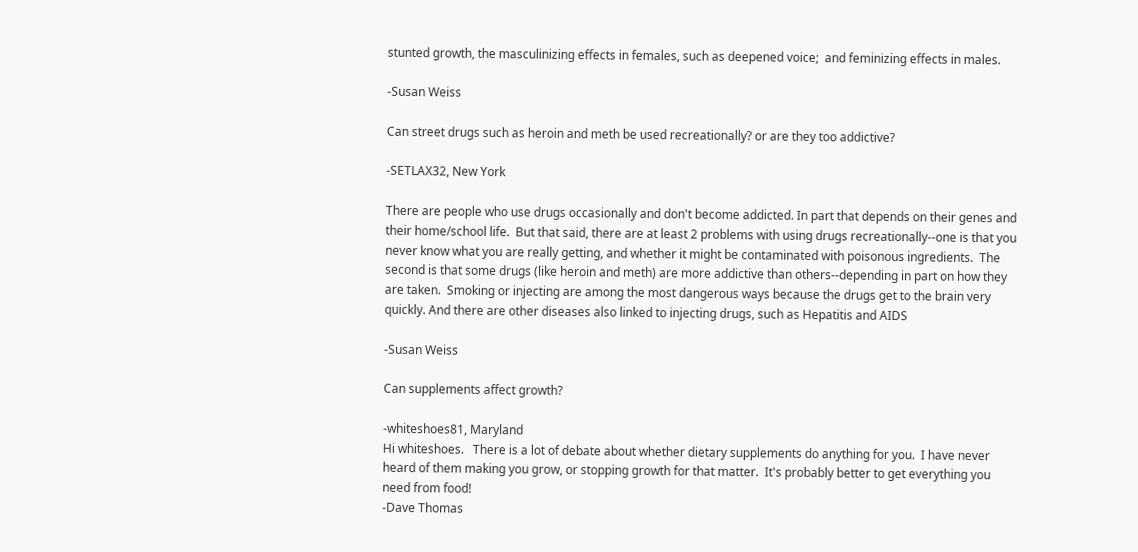stunted growth, the masculinizing effects in females, such as deepened voice;  and feminizing effects in males.

-Susan Weiss

Can street drugs such as heroin and meth be used recreationally? or are they too addictive?

-SETLAX32, New York

There are people who use drugs occasionally and don't become addicted. In part that depends on their genes and their home/school life.  But that said, there are at least 2 problems with using drugs recreationally--one is that you never know what you are really getting, and whether it might be contaminated with poisonous ingredients.  The second is that some drugs (like heroin and meth) are more addictive than others--depending in part on how they are taken.  Smoking or injecting are among the most dangerous ways because the drugs get to the brain very quickly. And there are other diseases also linked to injecting drugs, such as Hepatitis and AIDS

-Susan Weiss

Can supplements affect growth?

-whiteshoes81, Maryland
Hi whiteshoes.   There is a lot of debate about whether dietary supplements do anything for you.  I have never heard of them making you grow, or stopping growth for that matter.  It's probably better to get everything you need from food!
-Dave Thomas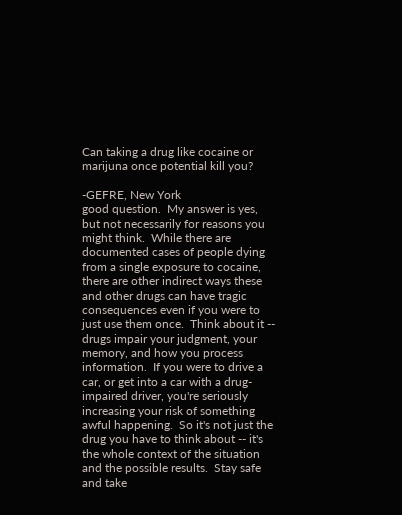Can taking a drug like cocaine or marijuna once potential kill you?

-GEFRE, New York
good question.  My answer is yes, but not necessarily for reasons you might think.  While there are documented cases of people dying from a single exposure to cocaine, there are other indirect ways these and other drugs can have tragic consequences even if you were to just use them once.  Think about it -- drugs impair your judgment, your memory, and how you process information.  If you were to drive a car, or get into a car with a drug-impaired driver, you're seriously increasing your risk of something awful happening.  So it's not just the drug you have to think about -- it's the whole context of the situation and the possible results.  Stay safe and take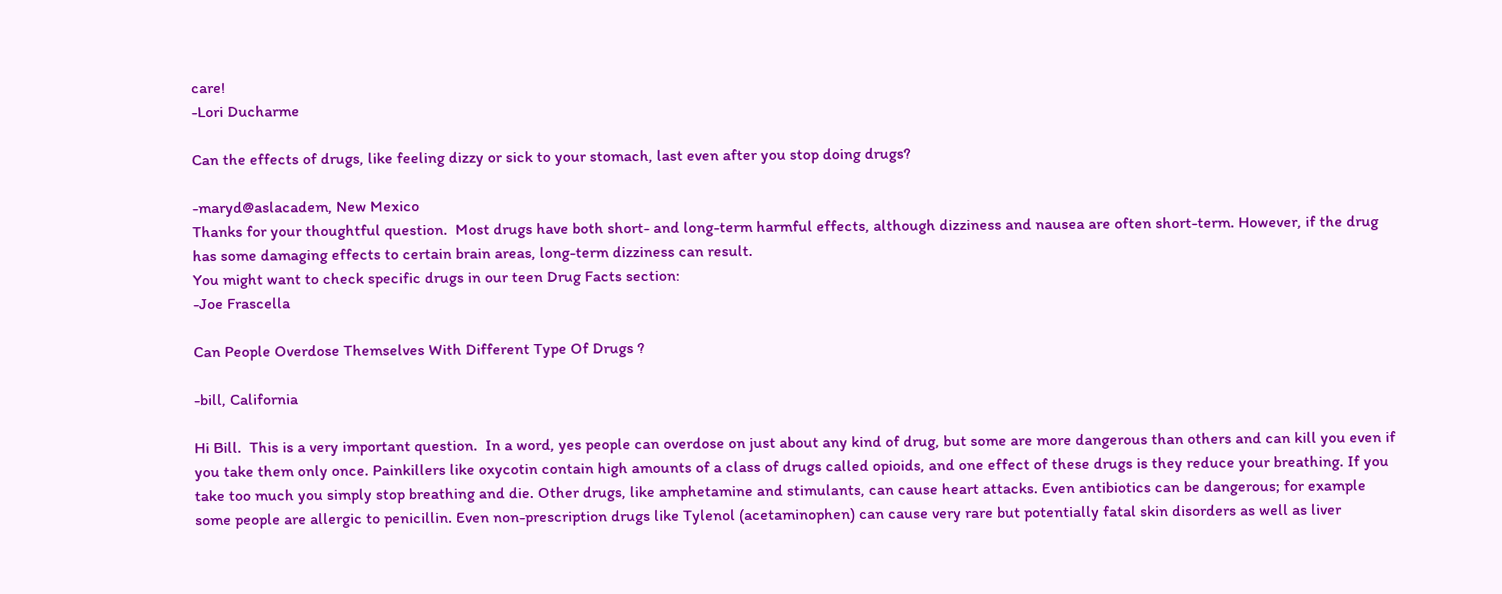care!
-Lori Ducharme

Can the effects of drugs, like feeling dizzy or sick to your stomach, last even after you stop doing drugs?

-maryd@aslacadem, New Mexico
Thanks for your thoughtful question.  Most drugs have both short- and long-term harmful effects, although dizziness and nausea are often short-term. However, if the drug has some damaging effects to certain brain areas, long-term dizziness can result.
You might want to check specific drugs in our teen Drug Facts section:
-Joe Frascella

Can People Overdose Themselves With Different Type Of Drugs ?

-bill, California

Hi Bill.  This is a very important question.  In a word, yes people can overdose on just about any kind of drug, but some are more dangerous than others and can kill you even if you take them only once. Painkillers like oxycotin contain high amounts of a class of drugs called opioids, and one effect of these drugs is they reduce your breathing. If you take too much you simply stop breathing and die. Other drugs, like amphetamine and stimulants, can cause heart attacks. Even antibiotics can be dangerous; for example some people are allergic to penicillin. Even non-prescription drugs like Tylenol (acetaminophen) can cause very rare but potentially fatal skin disorders as well as liver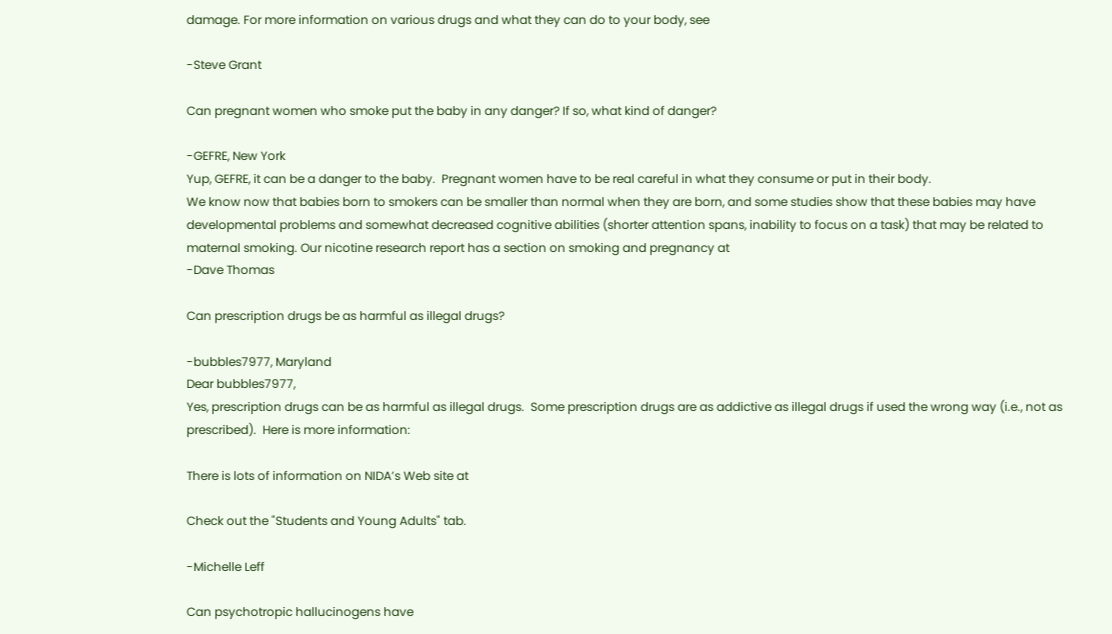damage. For more information on various drugs and what they can do to your body, see

-Steve Grant

Can pregnant women who smoke put the baby in any danger? If so, what kind of danger?

-GEFRE, New York
Yup, GEFRE, it can be a danger to the baby.  Pregnant women have to be real careful in what they consume or put in their body.
We know now that babies born to smokers can be smaller than normal when they are born, and some studies show that these babies may have developmental problems and somewhat decreased cognitive abilities (shorter attention spans, inability to focus on a task) that may be related to maternal smoking. Our nicotine research report has a section on smoking and pregnancy at
-Dave Thomas

Can prescription drugs be as harmful as illegal drugs?

-bubbles7977, Maryland
Dear bubbles7977,
Yes, prescription drugs can be as harmful as illegal drugs.  Some prescription drugs are as addictive as illegal drugs if used the wrong way (i.e., not as prescribed).  Here is more information:

There is lots of information on NIDA’s Web site at

Check out the "Students and Young Adults" tab.

-Michelle Leff

Can psychotropic hallucinogens have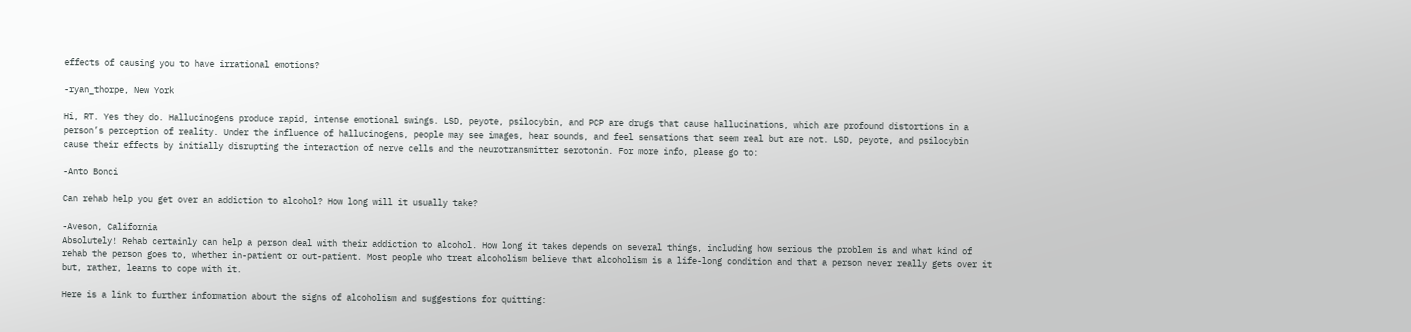effects of causing you to have irrational emotions?

-ryan_thorpe, New York

Hi, RT. Yes they do. Hallucinogens produce rapid, intense emotional swings. LSD, peyote, psilocybin, and PCP are drugs that cause hallucinations, which are profound distortions in a person’s perception of reality. Under the influence of hallucinogens, people may see images, hear sounds, and feel sensations that seem real but are not. LSD, peyote, and psilocybin cause their effects by initially disrupting the interaction of nerve cells and the neurotransmitter serotonin. For more info, please go to:

-Anto Bonci

Can rehab help you get over an addiction to alcohol? How long will it usually take?

-Aveson, California
Absolutely! Rehab certainly can help a person deal with their addiction to alcohol. How long it takes depends on several things, including how serious the problem is and what kind of rehab the person goes to, whether in-patient or out-patient. Most people who treat alcoholism believe that alcoholism is a life-long condition and that a person never really gets over it but, rather, learns to cope with it.

Here is a link to further information about the signs of alcoholism and suggestions for quitting: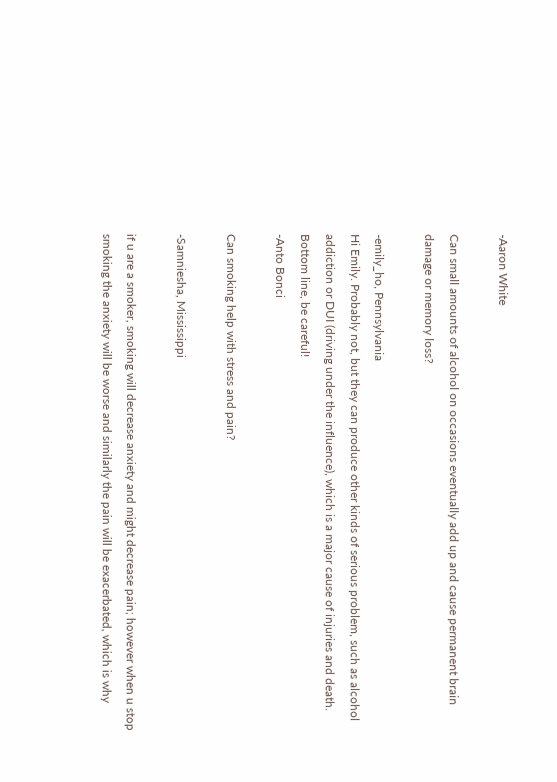-Aaron White

Can small amounts of alcohol on occasions eventually add up and cause permanent brain damage or memory loss?

-emily_ho, Pennsylvania
Hi Emily. Probably not, but they can produce other kinds of serious problem, such as alcohol addiction or DUI (driving under the influence), which is a major cause of injuries and death. Bottom line, be careful!
-Anto Bonci

Can smoking help with stress and pain?

-Samniesha, Mississippi

if u are a smoker, smoking will decrease anxiety and might decrease pain; however when u stop smoking the anxiety will be worse and similarly the pain will be exacerbated, which is why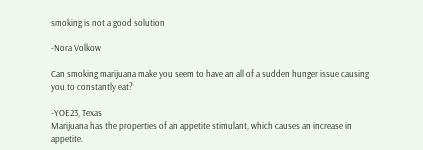smoking is not a good solution

-Nora Volkow

Can smoking marijuana make you seem to have an all of a sudden hunger issue causing you to constantly eat?

-YOE23, Texas
Marijuana has the properties of an appetite stimulant, which causes an increase in appetite.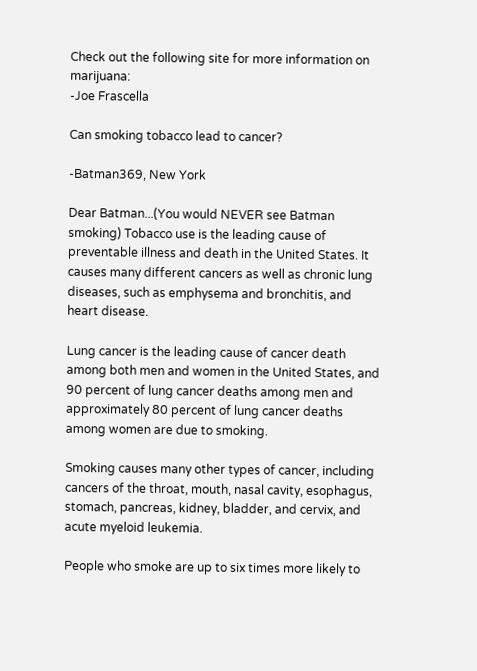Check out the following site for more information on marijuana:
-Joe Frascella

Can smoking tobacco lead to cancer?

-Batman369, New York

Dear Batman...(You would NEVER see Batman smoking) Tobacco use is the leading cause of preventable illness and death in the United States. It causes many different cancers as well as chronic lung diseases, such as emphysema and bronchitis, and heart disease.

Lung cancer is the leading cause of cancer death among both men and women in the United States, and 90 percent of lung cancer deaths among men and approximately 80 percent of lung cancer deaths among women are due to smoking.

Smoking causes many other types of cancer, including cancers of the throat, mouth, nasal cavity, esophagus, stomach, pancreas, kidney, bladder, and cervix, and acute myeloid leukemia.

People who smoke are up to six times more likely to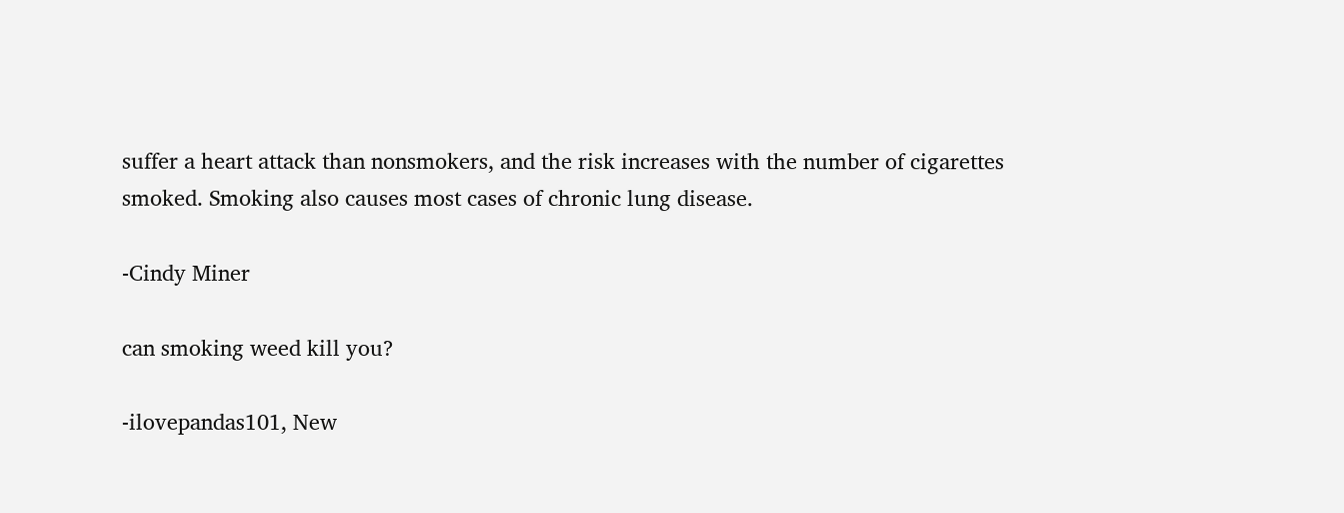suffer a heart attack than nonsmokers, and the risk increases with the number of cigarettes smoked. Smoking also causes most cases of chronic lung disease.

-Cindy Miner

can smoking weed kill you?

-ilovepandas101, New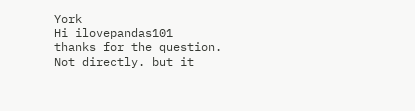York
Hi ilovepandas101
thanks for the question.
Not directly. but it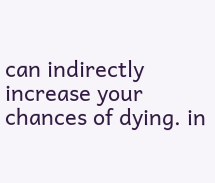can indirectly increase your chances of dying. in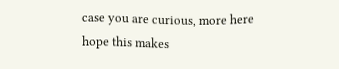case you are curious, more here
hope this makes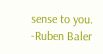sense to you.
-Ruben Baler